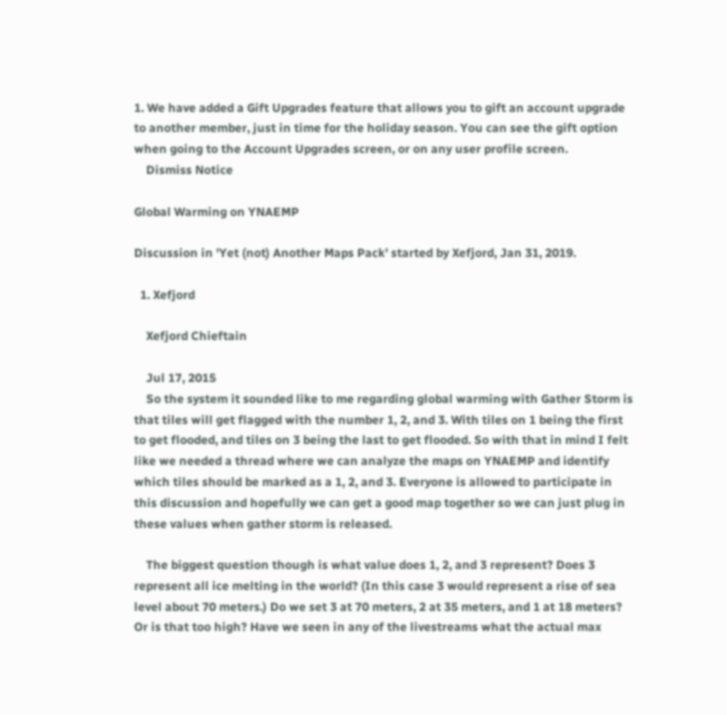1. We have added a Gift Upgrades feature that allows you to gift an account upgrade to another member, just in time for the holiday season. You can see the gift option when going to the Account Upgrades screen, or on any user profile screen.
    Dismiss Notice

Global Warming on YNAEMP

Discussion in 'Yet (not) Another Maps Pack' started by Xefjord, Jan 31, 2019.

  1. Xefjord

    Xefjord Chieftain

    Jul 17, 2015
    So the system it sounded like to me regarding global warming with Gather Storm is that tiles will get flagged with the number 1, 2, and 3. With tiles on 1 being the first to get flooded, and tiles on 3 being the last to get flooded. So with that in mind I felt like we needed a thread where we can analyze the maps on YNAEMP and identify which tiles should be marked as a 1, 2, and 3. Everyone is allowed to participate in this discussion and hopefully we can get a good map together so we can just plug in these values when gather storm is released.

    The biggest question though is what value does 1, 2, and 3 represent? Does 3 represent all ice melting in the world? (In this case 3 would represent a rise of sea level about 70 meters.) Do we set 3 at 70 meters, 2 at 35 meters, and 1 at 18 meters? Or is that too high? Have we seen in any of the livestreams what the actual max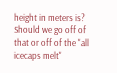height in meters is? Should we go off of that or off of the "all icecaps melt"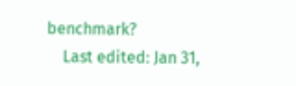benchmark?
    Last edited: Jan 31,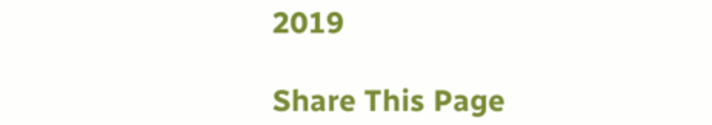2019

Share This Page